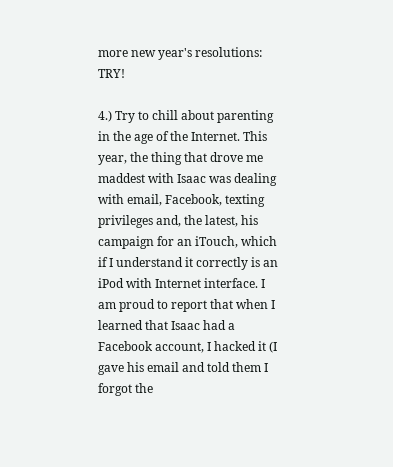more new year's resolutions: TRY!

4.) Try to chill about parenting in the age of the Internet. This year, the thing that drove me maddest with Isaac was dealing with email, Facebook, texting privileges and, the latest, his campaign for an iTouch, which if I understand it correctly is an iPod with Internet interface. I am proud to report that when I learned that Isaac had a Facebook account, I hacked it (I gave his email and told them I forgot the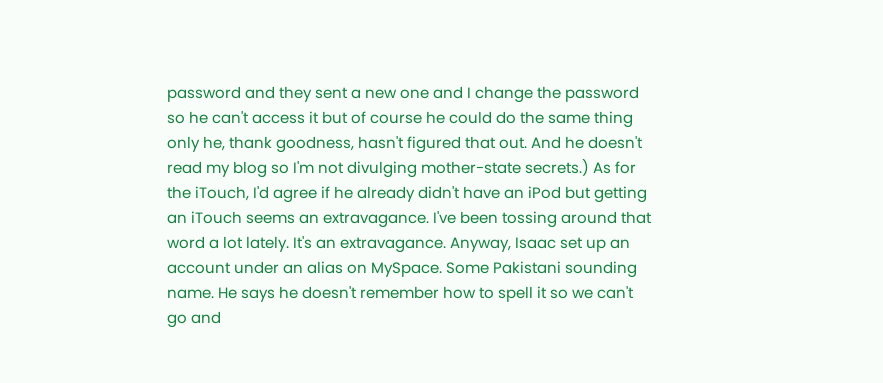password and they sent a new one and I change the password so he can't access it but of course he could do the same thing only he, thank goodness, hasn't figured that out. And he doesn't read my blog so I'm not divulging mother-state secrets.) As for the iTouch, I'd agree if he already didn't have an iPod but getting an iTouch seems an extravagance. I've been tossing around that word a lot lately. It's an extravagance. Anyway, Isaac set up an account under an alias on MySpace. Some Pakistani sounding name. He says he doesn't remember how to spell it so we can't go and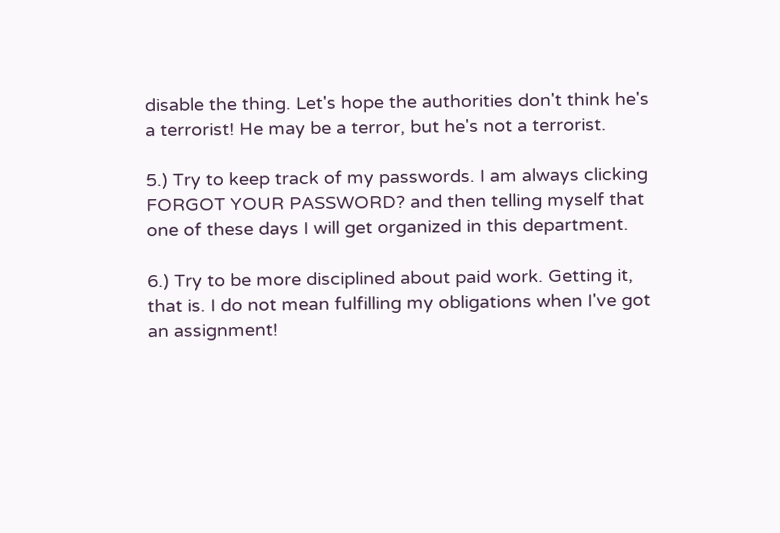disable the thing. Let's hope the authorities don't think he's a terrorist! He may be a terror, but he's not a terrorist.

5.) Try to keep track of my passwords. I am always clicking FORGOT YOUR PASSWORD? and then telling myself that one of these days I will get organized in this department.

6.) Try to be more disciplined about paid work. Getting it, that is. I do not mean fulfilling my obligations when I've got an assignment!